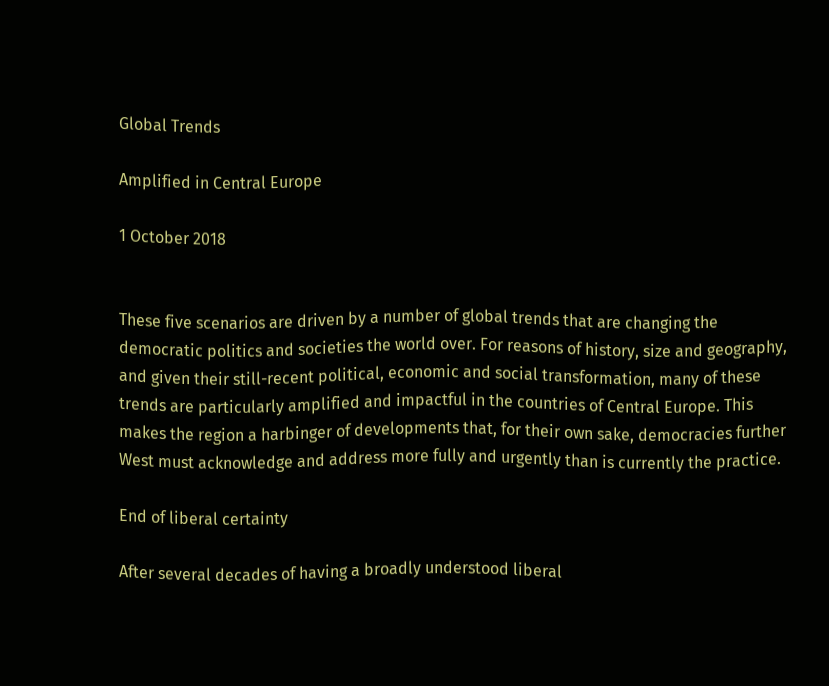Global Trends

Amplified in Central Europe

1 October 2018


These five scenarios are driven by a number of global trends that are changing the democratic politics and societies the world over. For reasons of history, size and geography, and given their still-recent political, economic and social transformation, many of these trends are particularly amplified and impactful in the countries of Central Europe. This makes the region a harbinger of developments that, for their own sake, democracies further West must acknowledge and address more fully and urgently than is currently the practice.

End of liberal certainty

After several decades of having a broadly understood liberal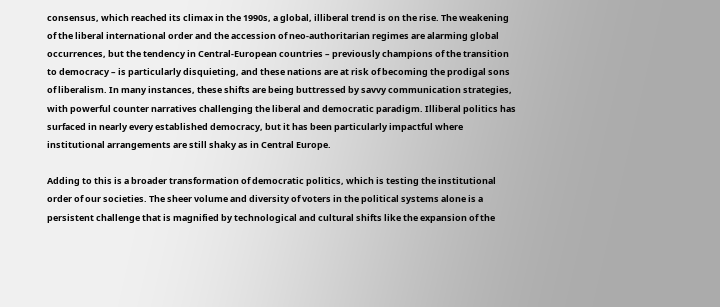consensus, which reached its climax in the 1990s, a global, illiberal trend is on the rise. The weakening of the liberal international order and the accession of neo-authoritarian regimes are alarming global occurrences, but the tendency in Central-European countries – previously champions of the transition to democracy – is particularly disquieting, and these nations are at risk of becoming the prodigal sons of liberalism. In many instances, these shifts are being buttressed by savvy communication strategies, with powerful counter narratives challenging the liberal and democratic paradigm. Illiberal politics has surfaced in nearly every established democracy, but it has been particularly impactful where institutional arrangements are still shaky as in Central Europe.

Adding to this is a broader transformation of democratic politics, which is testing the institutional order of our societies. The sheer volume and diversity of voters in the political systems alone is a persistent challenge that is magnified by technological and cultural shifts like the expansion of the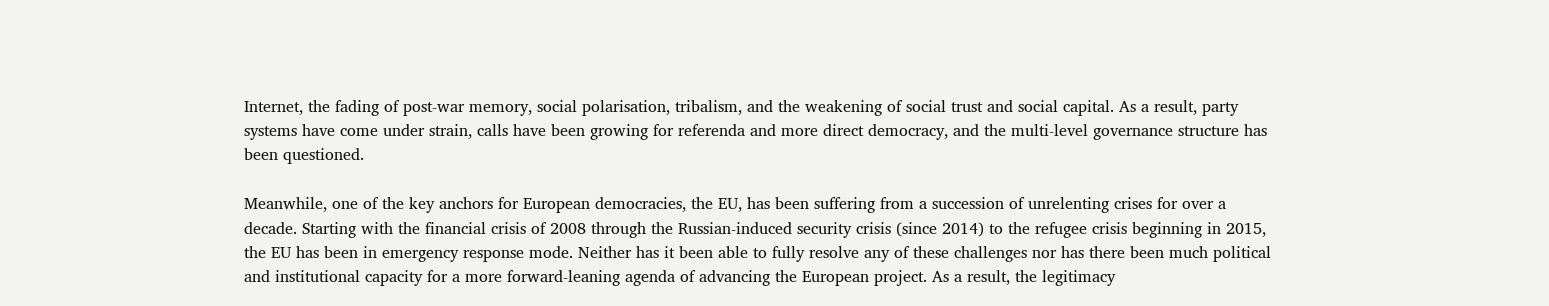Internet, the fading of post-war memory, social polarisation, tribalism, and the weakening of social trust and social capital. As a result, party systems have come under strain, calls have been growing for referenda and more direct democracy, and the multi-level governance structure has been questioned.

Meanwhile, one of the key anchors for European democracies, the EU, has been suffering from a succession of unrelenting crises for over a decade. Starting with the financial crisis of 2008 through the Russian-induced security crisis (since 2014) to the refugee crisis beginning in 2015, the EU has been in emergency response mode. Neither has it been able to fully resolve any of these challenges nor has there been much political and institutional capacity for a more forward-leaning agenda of advancing the European project. As a result, the legitimacy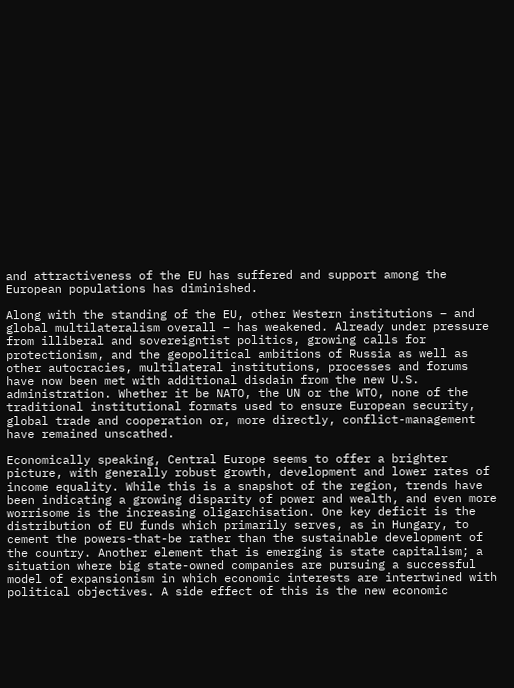and attractiveness of the EU has suffered and support among the European populations has diminished.

Along with the standing of the EU, other Western institutions – and global multilateralism overall – has weakened. Already under pressure from illiberal and sovereigntist politics, growing calls for protectionism, and the geopolitical ambitions of Russia as well as other autocracies, multilateral institutions, processes and forums have now been met with additional disdain from the new U.S. administration. Whether it be NATO, the UN or the WTO, none of the traditional institutional formats used to ensure European security, global trade and cooperation or, more directly, conflict-management have remained unscathed.

Economically speaking, Central Europe seems to offer a brighter picture, with generally robust growth, development and lower rates of income equality. While this is a snapshot of the region, trends have been indicating a growing disparity of power and wealth, and even more worrisome is the increasing oligarchisation. One key deficit is the distribution of EU funds which primarily serves, as in Hungary, to cement the powers-that-be rather than the sustainable development of the country. Another element that is emerging is state capitalism; a situation where big state-owned companies are pursuing a successful model of expansionism in which economic interests are intertwined with political objectives. A side effect of this is the new economic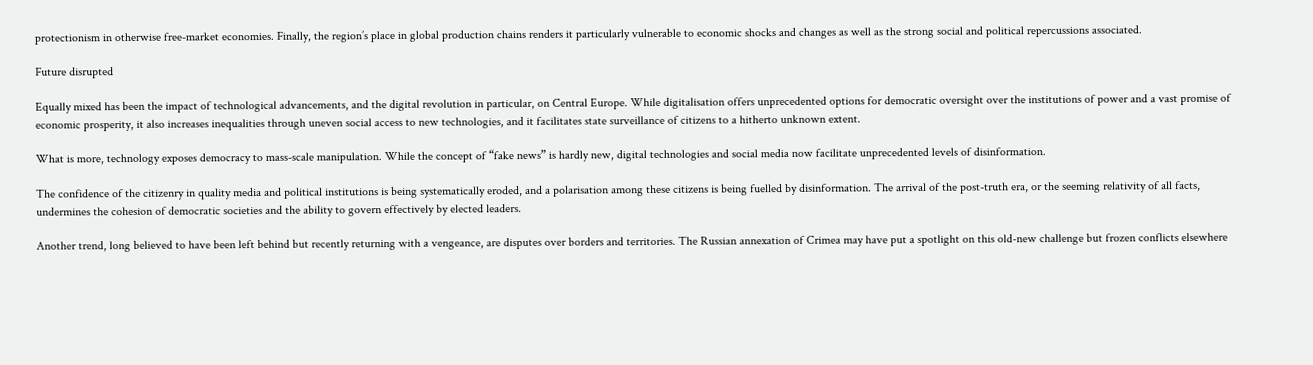protectionism in otherwise free-market economies. Finally, the region’s place in global production chains renders it particularly vulnerable to economic shocks and changes as well as the strong social and political repercussions associated.

Future disrupted

Equally mixed has been the impact of technological advancements, and the digital revolution in particular, on Central Europe. While digitalisation offers unprecedented options for democratic oversight over the institutions of power and a vast promise of economic prosperity, it also increases inequalities through uneven social access to new technologies, and it facilitates state surveillance of citizens to a hitherto unknown extent.

What is more, technology exposes democracy to mass-scale manipulation. While the concept of “fake news” is hardly new, digital technologies and social media now facilitate unprecedented levels of disinformation.

The confidence of the citizenry in quality media and political institutions is being systematically eroded, and a polarisation among these citizens is being fuelled by disinformation. The arrival of the post-truth era, or the seeming relativity of all facts, undermines the cohesion of democratic societies and the ability to govern effectively by elected leaders.

Another trend, long believed to have been left behind but recently returning with a vengeance, are disputes over borders and territories. The Russian annexation of Crimea may have put a spotlight on this old-new challenge but frozen conflicts elsewhere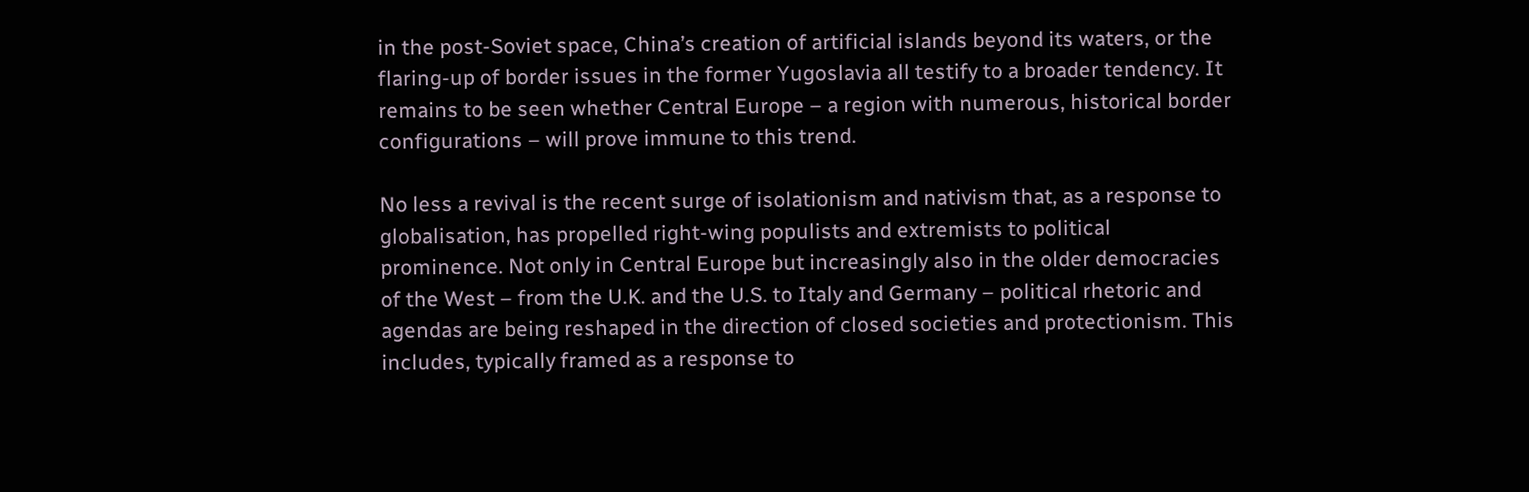in the post-Soviet space, China’s creation of artificial islands beyond its waters, or the flaring-up of border issues in the former Yugoslavia all testify to a broader tendency. It remains to be seen whether Central Europe – a region with numerous, historical border configurations – will prove immune to this trend.

No less a revival is the recent surge of isolationism and nativism that, as a response to globalisation, has propelled right-wing populists and extremists to political prominence. Not only in Central Europe but increasingly also in the older democracies of the West – from the U.K. and the U.S. to Italy and Germany – political rhetoric and agendas are being reshaped in the direction of closed societies and protectionism. This includes, typically framed as a response to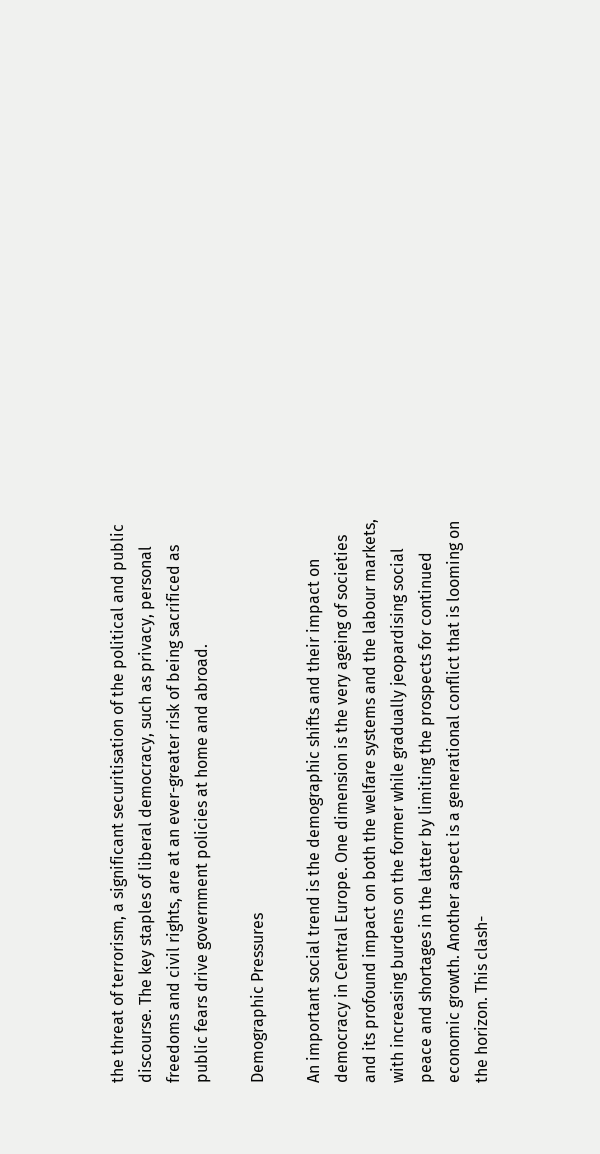the threat of terrorism, a significant securitisation of the political and public discourse. The key staples of liberal democracy, such as privacy, personal freedoms and civil rights, are at an ever-greater risk of being sacrificed as public fears drive government policies at home and abroad.

Demographic Pressures

An important social trend is the demographic shifts and their impact on democracy in Central Europe. One dimension is the very ageing of societies and its profound impact on both the welfare systems and the labour markets, with increasing burdens on the former while gradually jeopardising social peace and shortages in the latter by limiting the prospects for continued economic growth. Another aspect is a generational conflict that is looming on the horizon. This clash-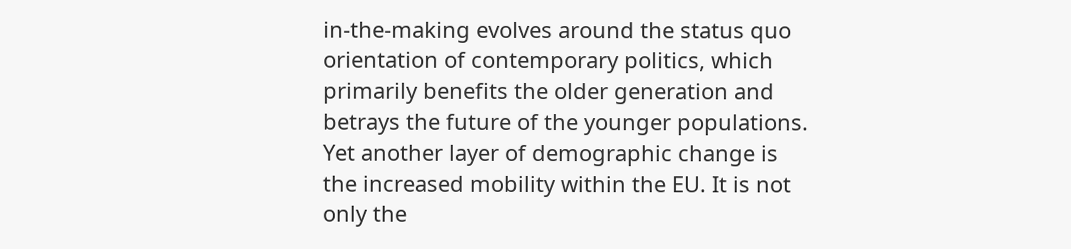in-the-making evolves around the status quo orientation of contemporary politics, which primarily benefits the older generation and betrays the future of the younger populations. Yet another layer of demographic change is the increased mobility within the EU. It is not only the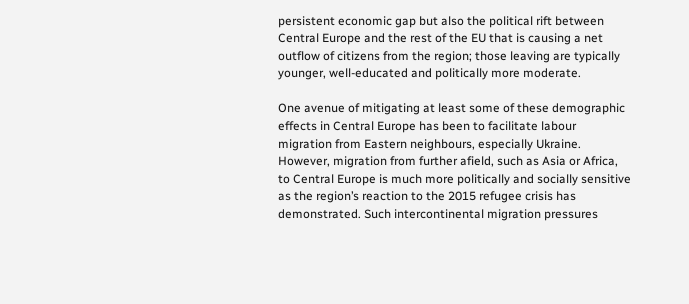persistent economic gap but also the political rift between Central Europe and the rest of the EU that is causing a net outflow of citizens from the region; those leaving are typically younger, well-educated and politically more moderate.

One avenue of mitigating at least some of these demographic effects in Central Europe has been to facilitate labour migration from Eastern neighbours, especially Ukraine. However, migration from further afield, such as Asia or Africa, to Central Europe is much more politically and socially sensitive as the region’s reaction to the 2015 refugee crisis has demonstrated. Such intercontinental migration pressures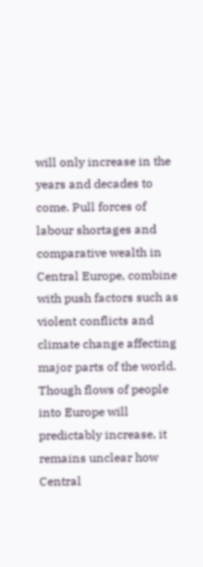will only increase in the years and decades to come. Pull forces of labour shortages and comparative wealth in Central Europe, combine with push factors such as violent conflicts and climate change affecting major parts of the world. Though flows of people into Europe will predictably increase, it remains unclear how Central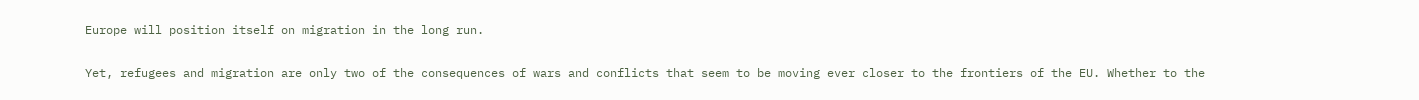Europe will position itself on migration in the long run.

Yet, refugees and migration are only two of the consequences of wars and conflicts that seem to be moving ever closer to the frontiers of the EU. Whether to the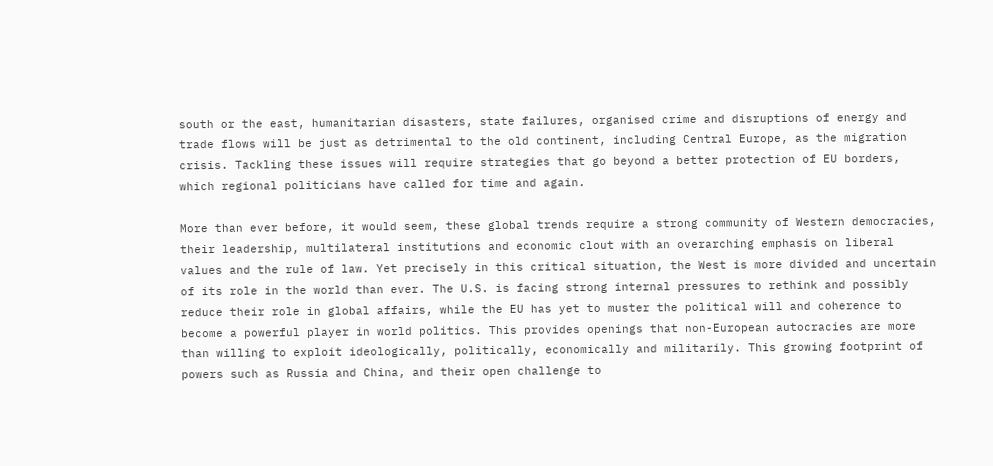south or the east, humanitarian disasters, state failures, organised crime and disruptions of energy and trade flows will be just as detrimental to the old continent, including Central Europe, as the migration crisis. Tackling these issues will require strategies that go beyond a better protection of EU borders, which regional politicians have called for time and again.

More than ever before, it would seem, these global trends require a strong community of Western democracies, their leadership, multilateral institutions and economic clout with an overarching emphasis on liberal values and the rule of law. Yet precisely in this critical situation, the West is more divided and uncertain of its role in the world than ever. The U.S. is facing strong internal pressures to rethink and possibly reduce their role in global affairs, while the EU has yet to muster the political will and coherence to become a powerful player in world politics. This provides openings that non-European autocracies are more than willing to exploit ideologically, politically, economically and militarily. This growing footprint of powers such as Russia and China, and their open challenge to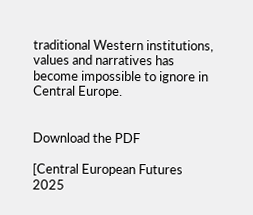traditional Western institutions, values and narratives has become impossible to ignore in Central Europe.


Download the PDF

[Central European Futures 2025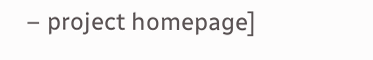– project homepage]